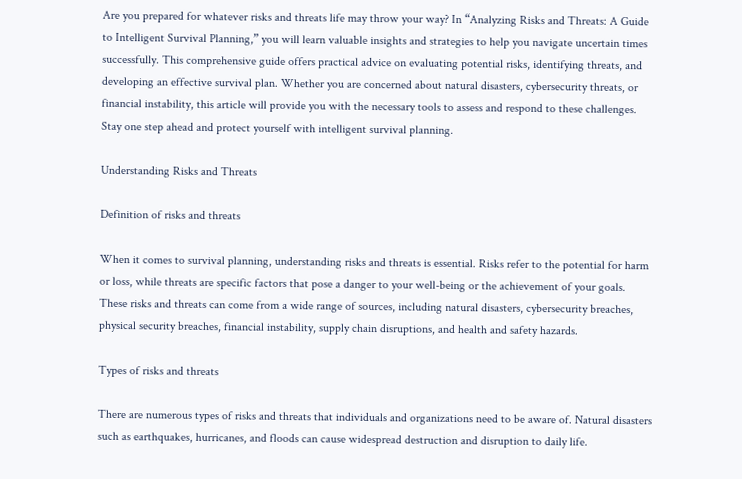Are you prepared for whatever risks and threats life may throw your way? In “Analyzing Risks and Threats: A Guide to Intelligent Survival Planning,” you will learn valuable insights and strategies to help you navigate uncertain times successfully. This comprehensive guide offers practical advice on evaluating potential risks, identifying threats, and developing an effective survival plan. Whether you are concerned about natural disasters, cybersecurity threats, or financial instability, this article will provide you with the necessary tools to assess and respond to these challenges. Stay one step ahead and protect yourself with intelligent survival planning.

Understanding Risks and Threats

Definition of risks and threats

When it comes to survival planning, understanding risks and threats is essential. Risks refer to the potential for harm or loss, while threats are specific factors that pose a danger to your well-being or the achievement of your goals. These risks and threats can come from a wide range of sources, including natural disasters, cybersecurity breaches, physical security breaches, financial instability, supply chain disruptions, and health and safety hazards.

Types of risks and threats

There are numerous types of risks and threats that individuals and organizations need to be aware of. Natural disasters such as earthquakes, hurricanes, and floods can cause widespread destruction and disruption to daily life.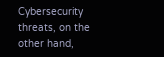Cybersecurity threats, on the other hand,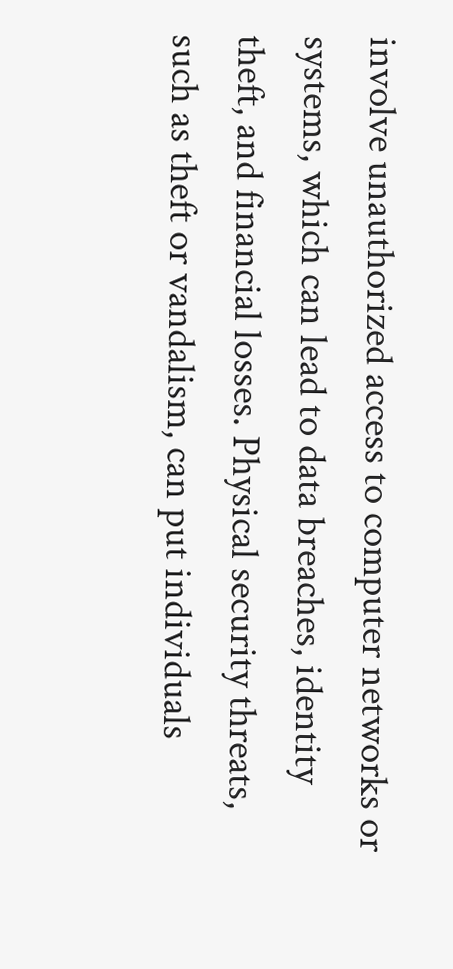involve unauthorized access to computer networks or systems, which can lead to data breaches, identity theft, and financial losses. Physical security threats, such as theft or vandalism, can put individuals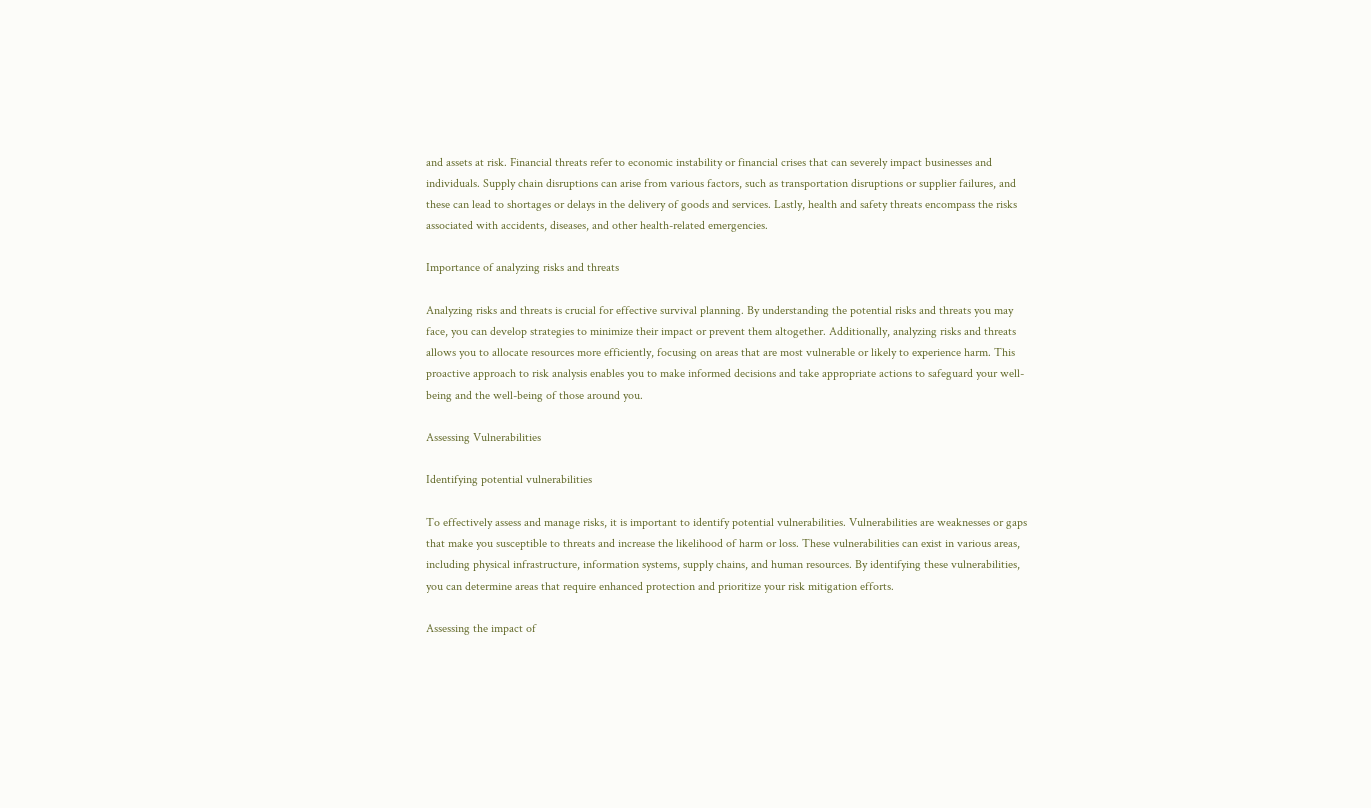and assets at risk. Financial threats refer to economic instability or financial crises that can severely impact businesses and individuals. Supply chain disruptions can arise from various factors, such as transportation disruptions or supplier failures, and these can lead to shortages or delays in the delivery of goods and services. Lastly, health and safety threats encompass the risks associated with accidents, diseases, and other health-related emergencies.

Importance of analyzing risks and threats

Analyzing risks and threats is crucial for effective survival planning. By understanding the potential risks and threats you may face, you can develop strategies to minimize their impact or prevent them altogether. Additionally, analyzing risks and threats allows you to allocate resources more efficiently, focusing on areas that are most vulnerable or likely to experience harm. This proactive approach to risk analysis enables you to make informed decisions and take appropriate actions to safeguard your well-being and the well-being of those around you.

Assessing Vulnerabilities

Identifying potential vulnerabilities

To effectively assess and manage risks, it is important to identify potential vulnerabilities. Vulnerabilities are weaknesses or gaps that make you susceptible to threats and increase the likelihood of harm or loss. These vulnerabilities can exist in various areas, including physical infrastructure, information systems, supply chains, and human resources. By identifying these vulnerabilities, you can determine areas that require enhanced protection and prioritize your risk mitigation efforts.

Assessing the impact of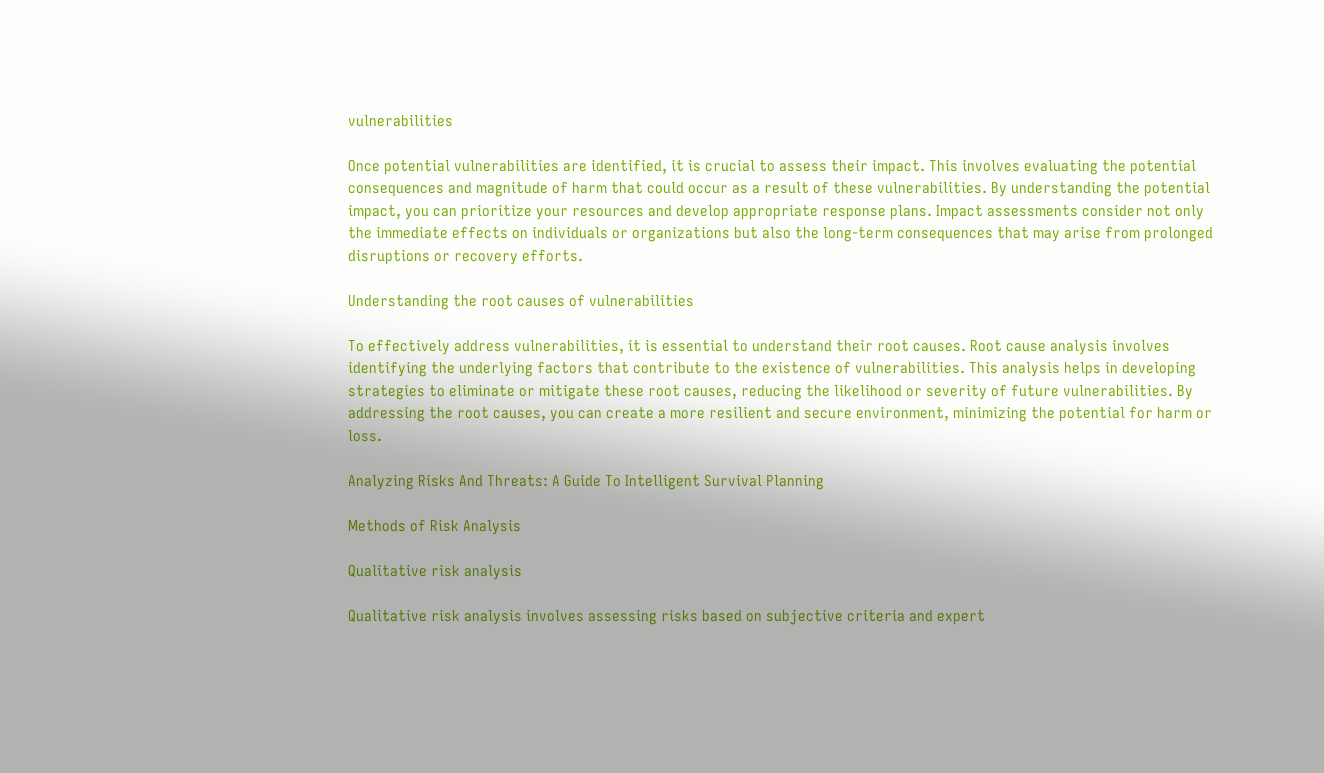vulnerabilities

Once potential vulnerabilities are identified, it is crucial to assess their impact. This involves evaluating the potential consequences and magnitude of harm that could occur as a result of these vulnerabilities. By understanding the potential impact, you can prioritize your resources and develop appropriate response plans. Impact assessments consider not only the immediate effects on individuals or organizations but also the long-term consequences that may arise from prolonged disruptions or recovery efforts.

Understanding the root causes of vulnerabilities

To effectively address vulnerabilities, it is essential to understand their root causes. Root cause analysis involves identifying the underlying factors that contribute to the existence of vulnerabilities. This analysis helps in developing strategies to eliminate or mitigate these root causes, reducing the likelihood or severity of future vulnerabilities. By addressing the root causes, you can create a more resilient and secure environment, minimizing the potential for harm or loss.

Analyzing Risks And Threats: A Guide To Intelligent Survival Planning

Methods of Risk Analysis

Qualitative risk analysis

Qualitative risk analysis involves assessing risks based on subjective criteria and expert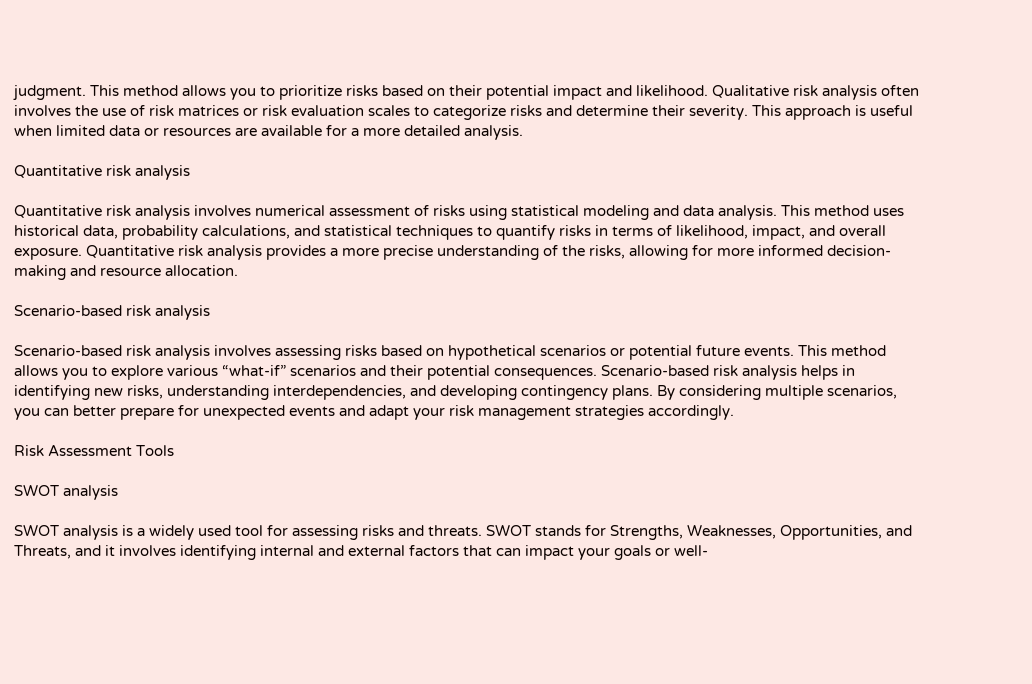judgment. This method allows you to prioritize risks based on their potential impact and likelihood. Qualitative risk analysis often involves the use of risk matrices or risk evaluation scales to categorize risks and determine their severity. This approach is useful when limited data or resources are available for a more detailed analysis.

Quantitative risk analysis

Quantitative risk analysis involves numerical assessment of risks using statistical modeling and data analysis. This method uses historical data, probability calculations, and statistical techniques to quantify risks in terms of likelihood, impact, and overall exposure. Quantitative risk analysis provides a more precise understanding of the risks, allowing for more informed decision-making and resource allocation.

Scenario-based risk analysis

Scenario-based risk analysis involves assessing risks based on hypothetical scenarios or potential future events. This method allows you to explore various “what-if” scenarios and their potential consequences. Scenario-based risk analysis helps in identifying new risks, understanding interdependencies, and developing contingency plans. By considering multiple scenarios, you can better prepare for unexpected events and adapt your risk management strategies accordingly.

Risk Assessment Tools

SWOT analysis

SWOT analysis is a widely used tool for assessing risks and threats. SWOT stands for Strengths, Weaknesses, Opportunities, and Threats, and it involves identifying internal and external factors that can impact your goals or well-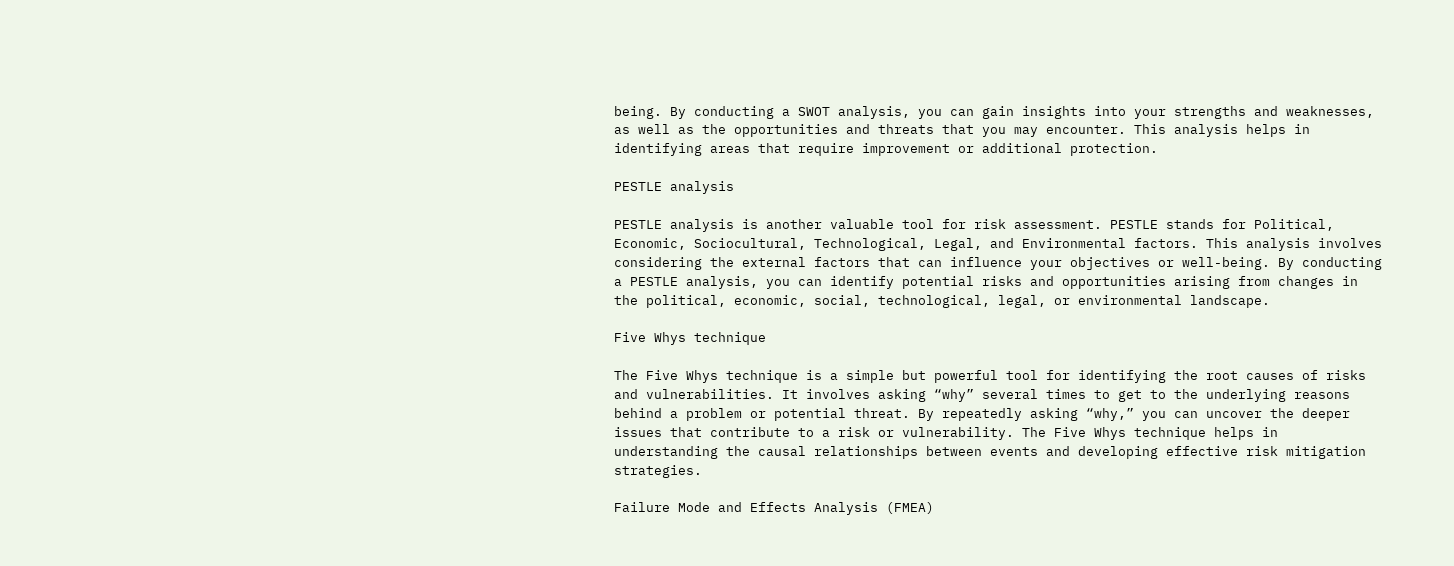being. By conducting a SWOT analysis, you can gain insights into your strengths and weaknesses, as well as the opportunities and threats that you may encounter. This analysis helps in identifying areas that require improvement or additional protection.

PESTLE analysis

PESTLE analysis is another valuable tool for risk assessment. PESTLE stands for Political, Economic, Sociocultural, Technological, Legal, and Environmental factors. This analysis involves considering the external factors that can influence your objectives or well-being. By conducting a PESTLE analysis, you can identify potential risks and opportunities arising from changes in the political, economic, social, technological, legal, or environmental landscape.

Five Whys technique

The Five Whys technique is a simple but powerful tool for identifying the root causes of risks and vulnerabilities. It involves asking “why” several times to get to the underlying reasons behind a problem or potential threat. By repeatedly asking “why,” you can uncover the deeper issues that contribute to a risk or vulnerability. The Five Whys technique helps in understanding the causal relationships between events and developing effective risk mitigation strategies.

Failure Mode and Effects Analysis (FMEA)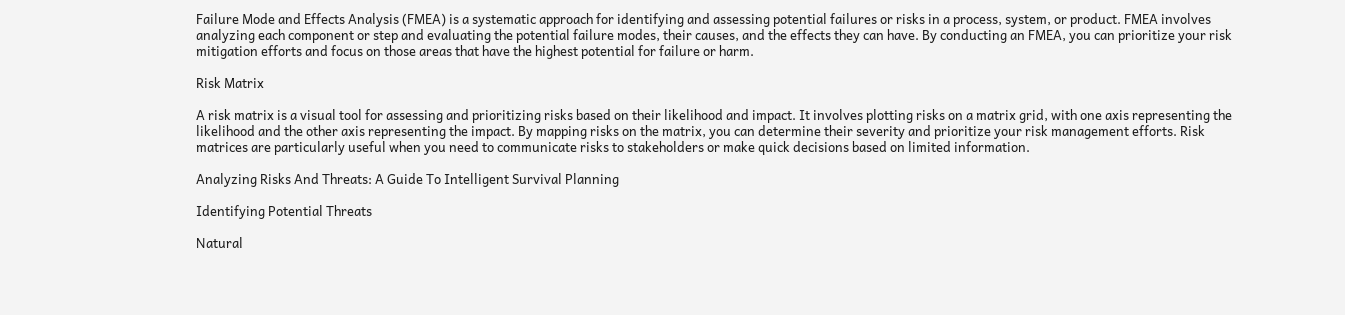Failure Mode and Effects Analysis (FMEA) is a systematic approach for identifying and assessing potential failures or risks in a process, system, or product. FMEA involves analyzing each component or step and evaluating the potential failure modes, their causes, and the effects they can have. By conducting an FMEA, you can prioritize your risk mitigation efforts and focus on those areas that have the highest potential for failure or harm.

Risk Matrix

A risk matrix is a visual tool for assessing and prioritizing risks based on their likelihood and impact. It involves plotting risks on a matrix grid, with one axis representing the likelihood and the other axis representing the impact. By mapping risks on the matrix, you can determine their severity and prioritize your risk management efforts. Risk matrices are particularly useful when you need to communicate risks to stakeholders or make quick decisions based on limited information.

Analyzing Risks And Threats: A Guide To Intelligent Survival Planning

Identifying Potential Threats

Natural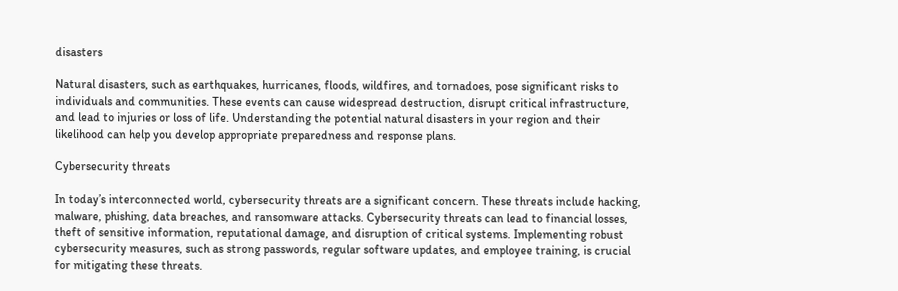disasters

Natural disasters, such as earthquakes, hurricanes, floods, wildfires, and tornadoes, pose significant risks to individuals and communities. These events can cause widespread destruction, disrupt critical infrastructure, and lead to injuries or loss of life. Understanding the potential natural disasters in your region and their likelihood can help you develop appropriate preparedness and response plans.

Cybersecurity threats

In today’s interconnected world, cybersecurity threats are a significant concern. These threats include hacking, malware, phishing, data breaches, and ransomware attacks. Cybersecurity threats can lead to financial losses, theft of sensitive information, reputational damage, and disruption of critical systems. Implementing robust cybersecurity measures, such as strong passwords, regular software updates, and employee training, is crucial for mitigating these threats.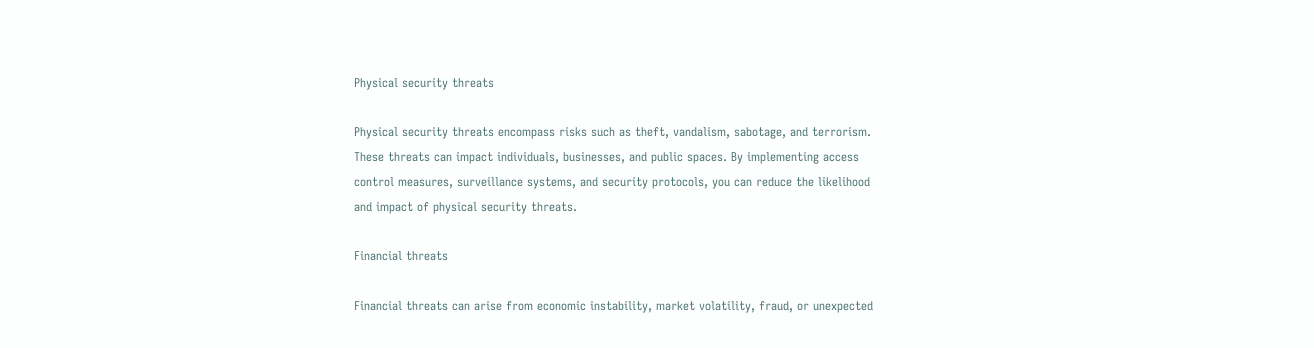Physical security threats

Physical security threats encompass risks such as theft, vandalism, sabotage, and terrorism. These threats can impact individuals, businesses, and public spaces. By implementing access control measures, surveillance systems, and security protocols, you can reduce the likelihood and impact of physical security threats.

Financial threats

Financial threats can arise from economic instability, market volatility, fraud, or unexpected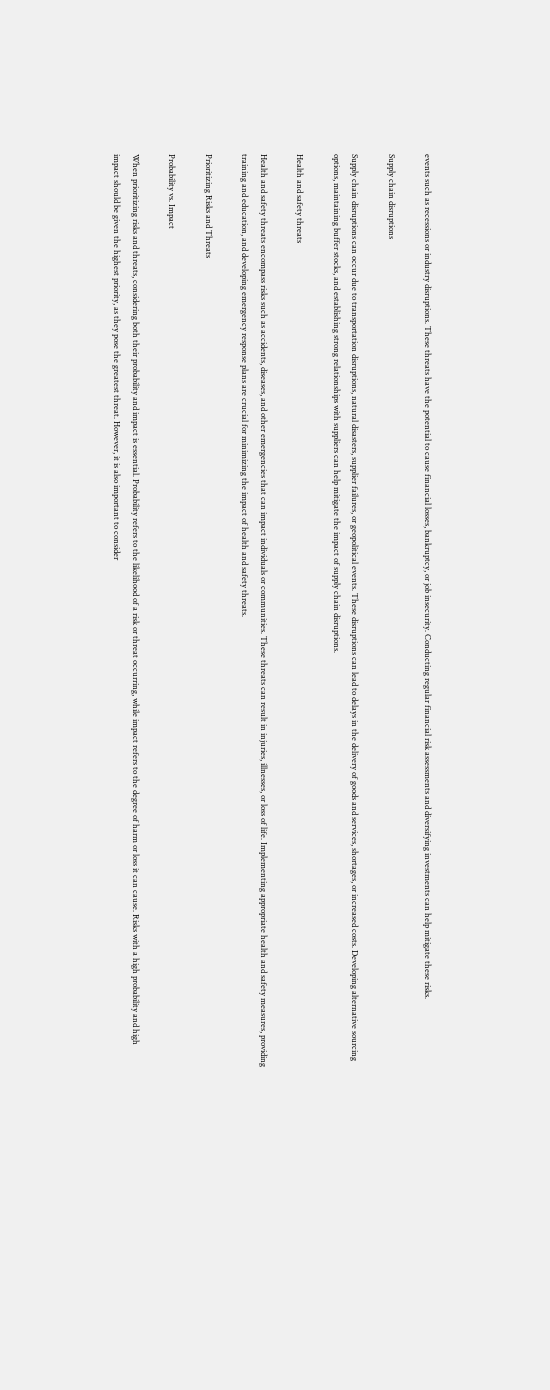events such as recessions or industry disruptions. These threats have the potential to cause financial losses, bankruptcy, or job insecurity. Conducting regular financial risk assessments and diversifying investments can help mitigate these risks.

Supply chain disruptions

Supply chain disruptions can occur due to transportation disruptions, natural disasters, supplier failures, or geopolitical events. These disruptions can lead to delays in the delivery of goods and services, shortages, or increased costs. Developing alternative sourcing options, maintaining buffer stocks, and establishing strong relationships with suppliers can help mitigate the impact of supply chain disruptions.

Health and safety threats

Health and safety threats encompass risks such as accidents, diseases, and other emergencies that can impact individuals or communities. These threats can result in injuries, illnesses, or loss of life. Implementing appropriate health and safety measures, providing training and education, and developing emergency response plans are crucial for minimizing the impact of health and safety threats.

Prioritizing Risks and Threats

Probability vs. Impact

When prioritizing risks and threats, considering both their probability and impact is essential. Probability refers to the likelihood of a risk or threat occurring, while impact refers to the degree of harm or loss it can cause. Risks with a high probability and high impact should be given the highest priority, as they pose the greatest threat. However, it is also important to consider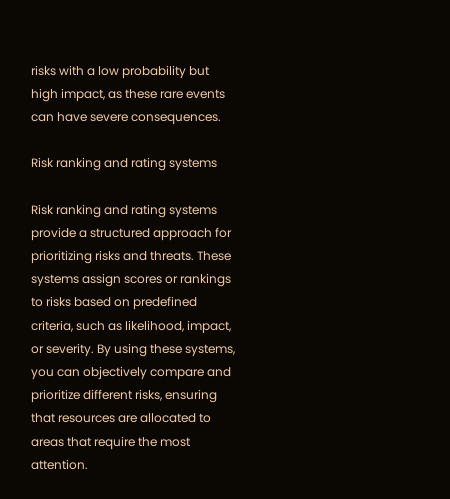risks with a low probability but high impact, as these rare events can have severe consequences.

Risk ranking and rating systems

Risk ranking and rating systems provide a structured approach for prioritizing risks and threats. These systems assign scores or rankings to risks based on predefined criteria, such as likelihood, impact, or severity. By using these systems, you can objectively compare and prioritize different risks, ensuring that resources are allocated to areas that require the most attention.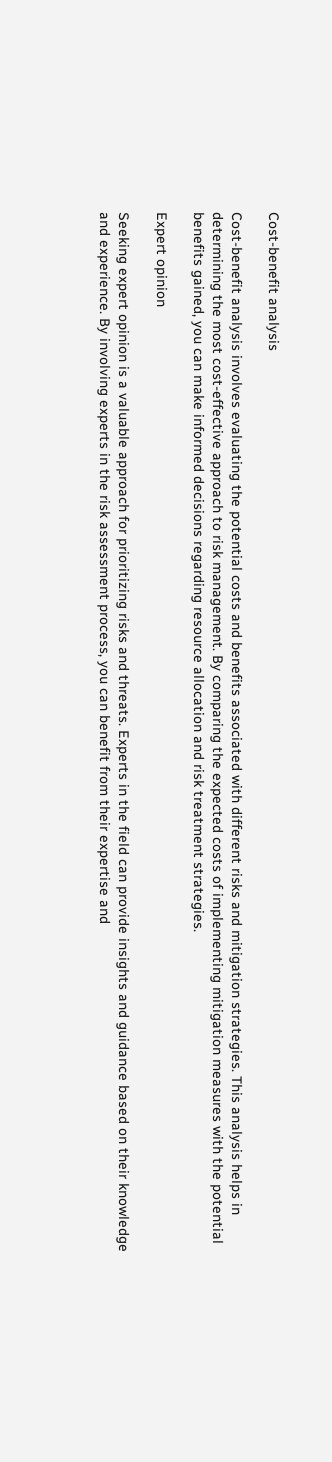Cost-benefit analysis

Cost-benefit analysis involves evaluating the potential costs and benefits associated with different risks and mitigation strategies. This analysis helps in determining the most cost-effective approach to risk management. By comparing the expected costs of implementing mitigation measures with the potential benefits gained, you can make informed decisions regarding resource allocation and risk treatment strategies.

Expert opinion

Seeking expert opinion is a valuable approach for prioritizing risks and threats. Experts in the field can provide insights and guidance based on their knowledge and experience. By involving experts in the risk assessment process, you can benefit from their expertise and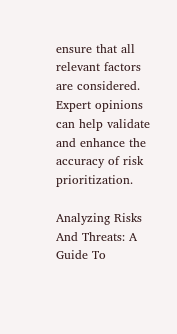ensure that all relevant factors are considered. Expert opinions can help validate and enhance the accuracy of risk prioritization.

Analyzing Risks And Threats: A Guide To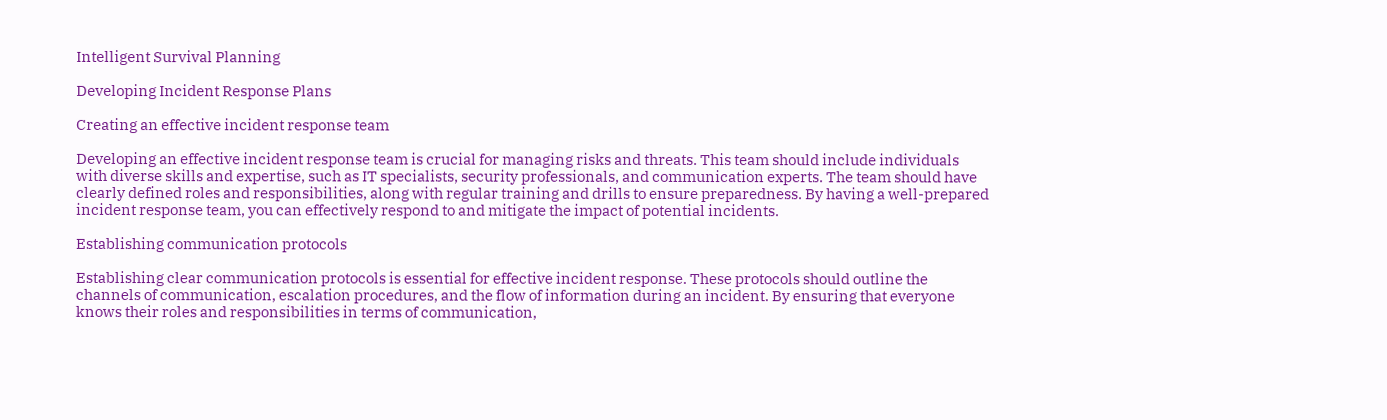Intelligent Survival Planning

Developing Incident Response Plans

Creating an effective incident response team

Developing an effective incident response team is crucial for managing risks and threats. This team should include individuals with diverse skills and expertise, such as IT specialists, security professionals, and communication experts. The team should have clearly defined roles and responsibilities, along with regular training and drills to ensure preparedness. By having a well-prepared incident response team, you can effectively respond to and mitigate the impact of potential incidents.

Establishing communication protocols

Establishing clear communication protocols is essential for effective incident response. These protocols should outline the channels of communication, escalation procedures, and the flow of information during an incident. By ensuring that everyone knows their roles and responsibilities in terms of communication,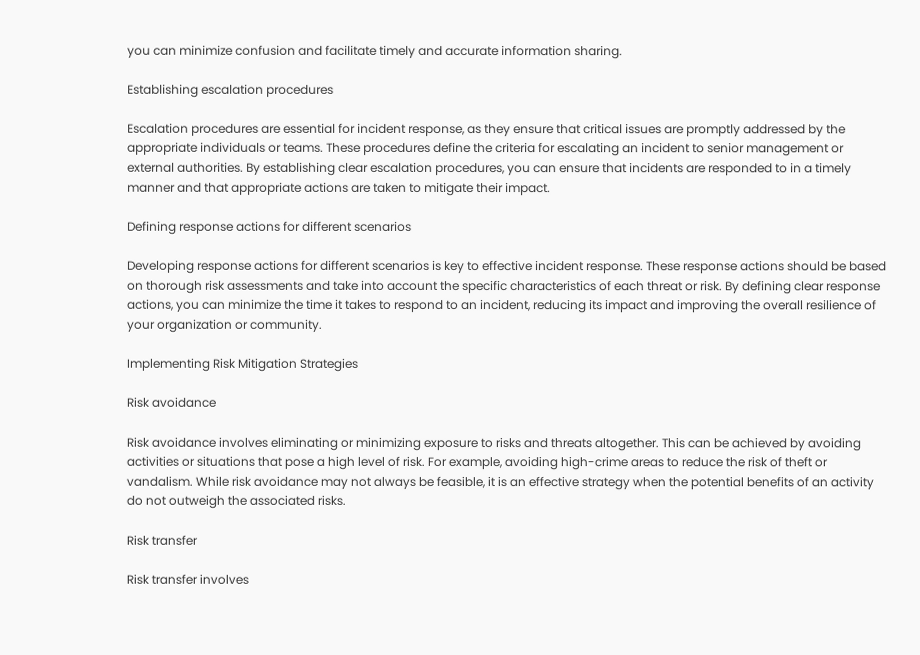you can minimize confusion and facilitate timely and accurate information sharing.

Establishing escalation procedures

Escalation procedures are essential for incident response, as they ensure that critical issues are promptly addressed by the appropriate individuals or teams. These procedures define the criteria for escalating an incident to senior management or external authorities. By establishing clear escalation procedures, you can ensure that incidents are responded to in a timely manner and that appropriate actions are taken to mitigate their impact.

Defining response actions for different scenarios

Developing response actions for different scenarios is key to effective incident response. These response actions should be based on thorough risk assessments and take into account the specific characteristics of each threat or risk. By defining clear response actions, you can minimize the time it takes to respond to an incident, reducing its impact and improving the overall resilience of your organization or community.

Implementing Risk Mitigation Strategies

Risk avoidance

Risk avoidance involves eliminating or minimizing exposure to risks and threats altogether. This can be achieved by avoiding activities or situations that pose a high level of risk. For example, avoiding high-crime areas to reduce the risk of theft or vandalism. While risk avoidance may not always be feasible, it is an effective strategy when the potential benefits of an activity do not outweigh the associated risks.

Risk transfer

Risk transfer involves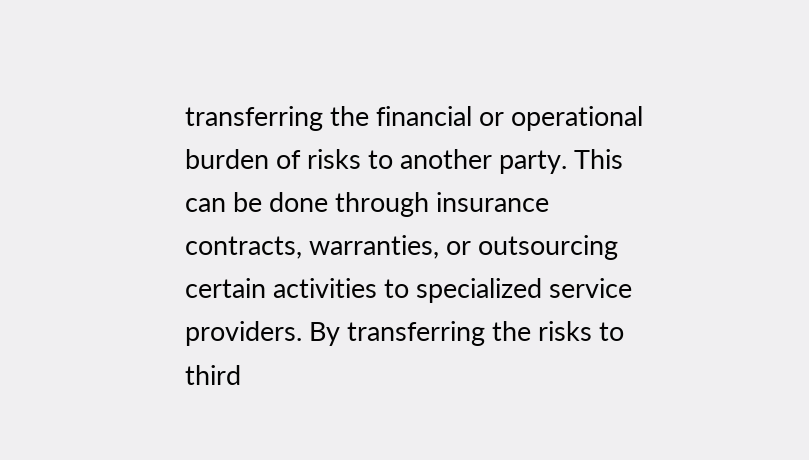transferring the financial or operational burden of risks to another party. This can be done through insurance contracts, warranties, or outsourcing certain activities to specialized service providers. By transferring the risks to third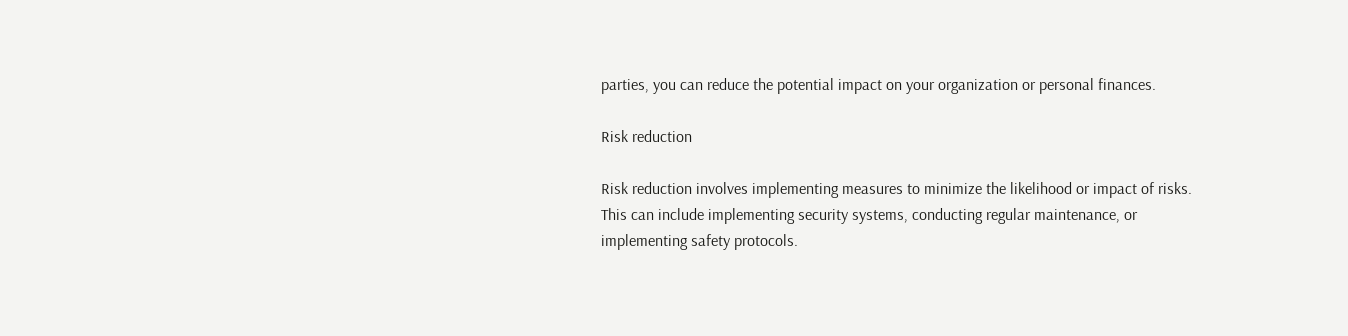parties, you can reduce the potential impact on your organization or personal finances.

Risk reduction

Risk reduction involves implementing measures to minimize the likelihood or impact of risks. This can include implementing security systems, conducting regular maintenance, or implementing safety protocols.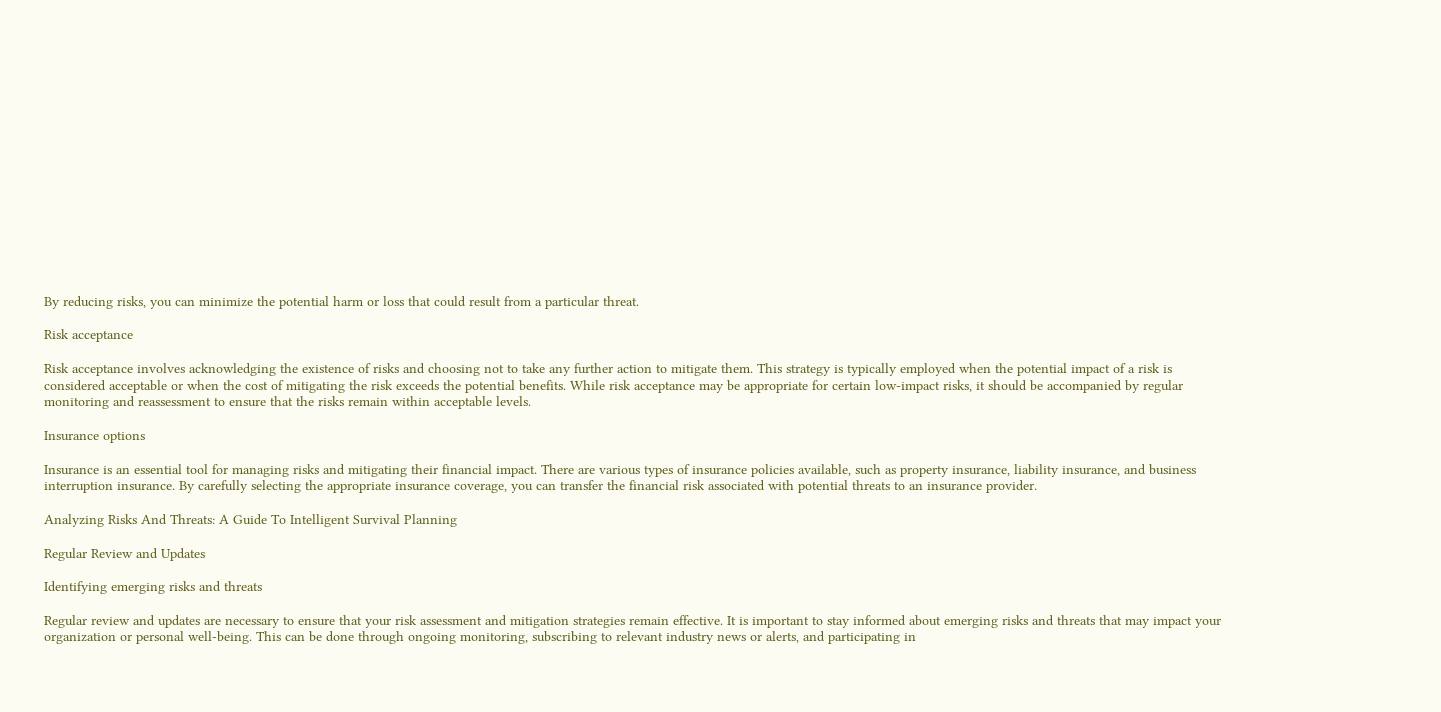By reducing risks, you can minimize the potential harm or loss that could result from a particular threat.

Risk acceptance

Risk acceptance involves acknowledging the existence of risks and choosing not to take any further action to mitigate them. This strategy is typically employed when the potential impact of a risk is considered acceptable or when the cost of mitigating the risk exceeds the potential benefits. While risk acceptance may be appropriate for certain low-impact risks, it should be accompanied by regular monitoring and reassessment to ensure that the risks remain within acceptable levels.

Insurance options

Insurance is an essential tool for managing risks and mitigating their financial impact. There are various types of insurance policies available, such as property insurance, liability insurance, and business interruption insurance. By carefully selecting the appropriate insurance coverage, you can transfer the financial risk associated with potential threats to an insurance provider.

Analyzing Risks And Threats: A Guide To Intelligent Survival Planning

Regular Review and Updates

Identifying emerging risks and threats

Regular review and updates are necessary to ensure that your risk assessment and mitigation strategies remain effective. It is important to stay informed about emerging risks and threats that may impact your organization or personal well-being. This can be done through ongoing monitoring, subscribing to relevant industry news or alerts, and participating in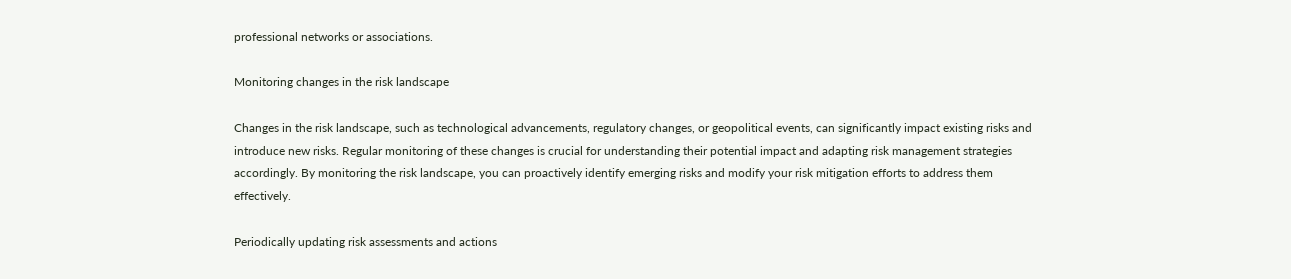professional networks or associations.

Monitoring changes in the risk landscape

Changes in the risk landscape, such as technological advancements, regulatory changes, or geopolitical events, can significantly impact existing risks and introduce new risks. Regular monitoring of these changes is crucial for understanding their potential impact and adapting risk management strategies accordingly. By monitoring the risk landscape, you can proactively identify emerging risks and modify your risk mitigation efforts to address them effectively.

Periodically updating risk assessments and actions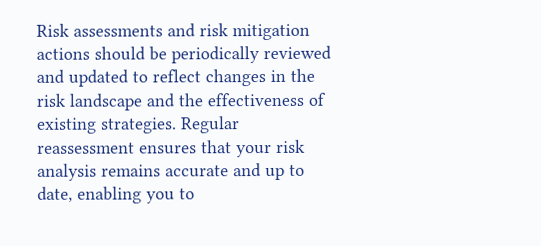Risk assessments and risk mitigation actions should be periodically reviewed and updated to reflect changes in the risk landscape and the effectiveness of existing strategies. Regular reassessment ensures that your risk analysis remains accurate and up to date, enabling you to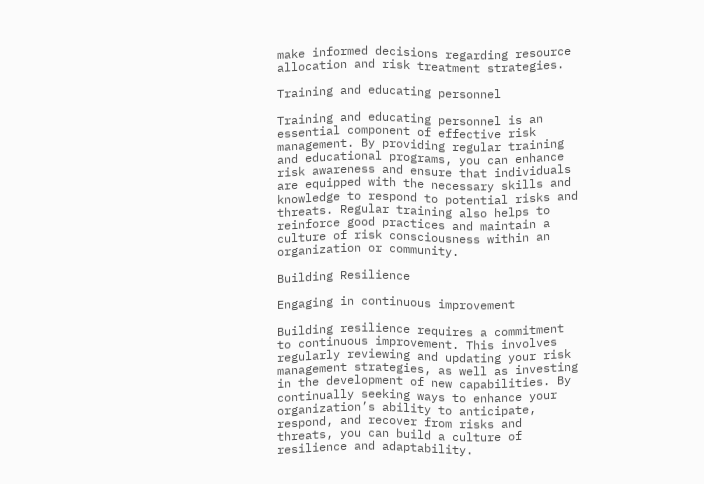make informed decisions regarding resource allocation and risk treatment strategies.

Training and educating personnel

Training and educating personnel is an essential component of effective risk management. By providing regular training and educational programs, you can enhance risk awareness and ensure that individuals are equipped with the necessary skills and knowledge to respond to potential risks and threats. Regular training also helps to reinforce good practices and maintain a culture of risk consciousness within an organization or community.

Building Resilience

Engaging in continuous improvement

Building resilience requires a commitment to continuous improvement. This involves regularly reviewing and updating your risk management strategies, as well as investing in the development of new capabilities. By continually seeking ways to enhance your organization’s ability to anticipate, respond, and recover from risks and threats, you can build a culture of resilience and adaptability.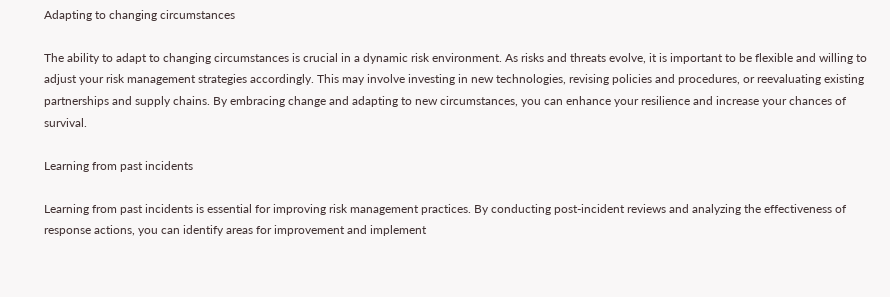Adapting to changing circumstances

The ability to adapt to changing circumstances is crucial in a dynamic risk environment. As risks and threats evolve, it is important to be flexible and willing to adjust your risk management strategies accordingly. This may involve investing in new technologies, revising policies and procedures, or reevaluating existing partnerships and supply chains. By embracing change and adapting to new circumstances, you can enhance your resilience and increase your chances of survival.

Learning from past incidents

Learning from past incidents is essential for improving risk management practices. By conducting post-incident reviews and analyzing the effectiveness of response actions, you can identify areas for improvement and implement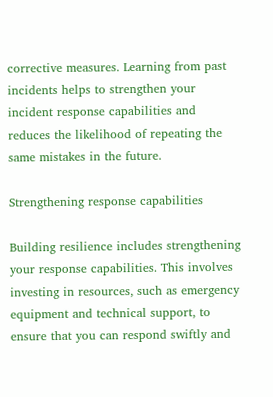corrective measures. Learning from past incidents helps to strengthen your incident response capabilities and reduces the likelihood of repeating the same mistakes in the future.

Strengthening response capabilities

Building resilience includes strengthening your response capabilities. This involves investing in resources, such as emergency equipment and technical support, to ensure that you can respond swiftly and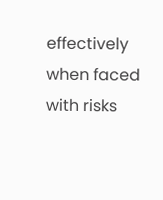effectively when faced with risks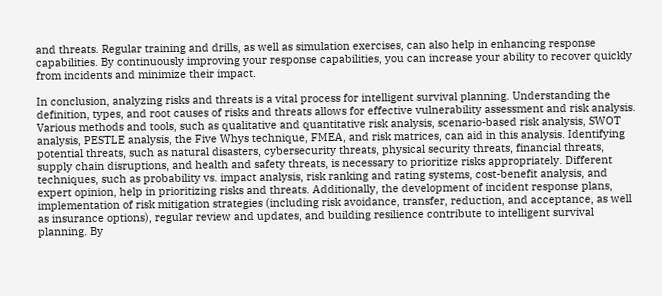and threats. Regular training and drills, as well as simulation exercises, can also help in enhancing response capabilities. By continuously improving your response capabilities, you can increase your ability to recover quickly from incidents and minimize their impact.

In conclusion, analyzing risks and threats is a vital process for intelligent survival planning. Understanding the definition, types, and root causes of risks and threats allows for effective vulnerability assessment and risk analysis. Various methods and tools, such as qualitative and quantitative risk analysis, scenario-based risk analysis, SWOT analysis, PESTLE analysis, the Five Whys technique, FMEA, and risk matrices, can aid in this analysis. Identifying potential threats, such as natural disasters, cybersecurity threats, physical security threats, financial threats, supply chain disruptions, and health and safety threats, is necessary to prioritize risks appropriately. Different techniques, such as probability vs. impact analysis, risk ranking and rating systems, cost-benefit analysis, and expert opinion, help in prioritizing risks and threats. Additionally, the development of incident response plans, implementation of risk mitigation strategies (including risk avoidance, transfer, reduction, and acceptance, as well as insurance options), regular review and updates, and building resilience contribute to intelligent survival planning. By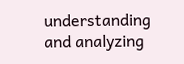understanding and analyzing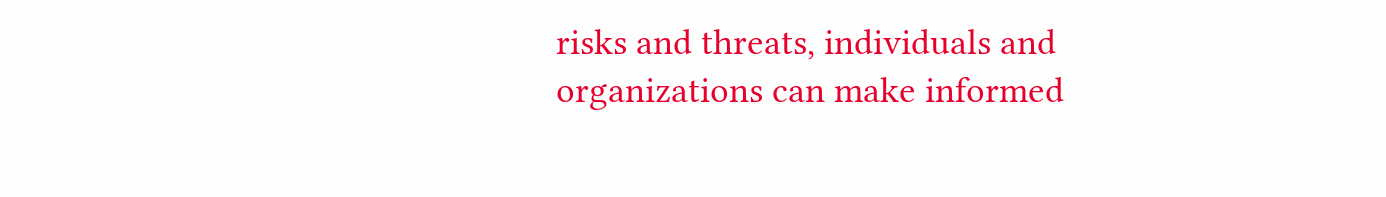risks and threats, individuals and organizations can make informed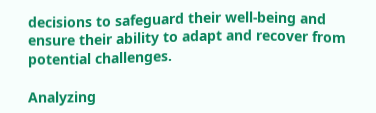decisions to safeguard their well-being and ensure their ability to adapt and recover from potential challenges.

Analyzing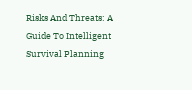Risks And Threats: A Guide To Intelligent Survival Planning